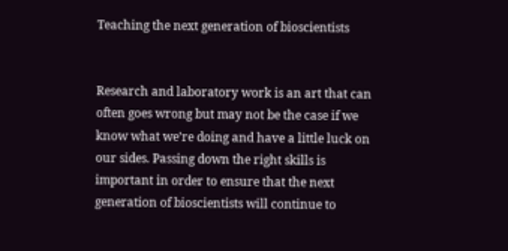Teaching the next generation of bioscientists


Research and laboratory work is an art that can often goes wrong but may not be the case if we know what we’re doing and have a little luck on our sides. Passing down the right skills is important in order to ensure that the next generation of bioscientists will continue to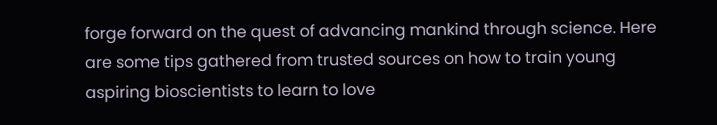forge forward on the quest of advancing mankind through science. Here are some tips gathered from trusted sources on how to train young aspiring bioscientists to learn to love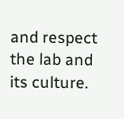and respect the lab and its culture.